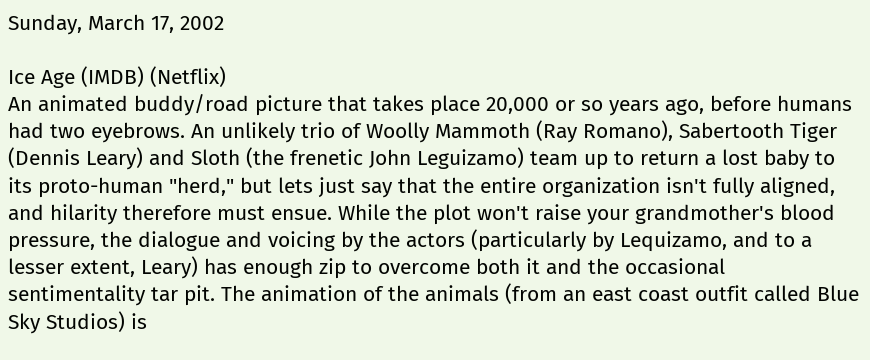Sunday, March 17, 2002

Ice Age (IMDB) (Netflix)
An animated buddy/road picture that takes place 20,000 or so years ago, before humans had two eyebrows. An unlikely trio of Woolly Mammoth (Ray Romano), Sabertooth Tiger (Dennis Leary) and Sloth (the frenetic John Leguizamo) team up to return a lost baby to its proto-human "herd," but lets just say that the entire organization isn't fully aligned, and hilarity therefore must ensue. While the plot won't raise your grandmother's blood pressure, the dialogue and voicing by the actors (particularly by Lequizamo, and to a lesser extent, Leary) has enough zip to overcome both it and the occasional sentimentality tar pit. The animation of the animals (from an east coast outfit called Blue Sky Studios) is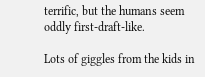terrific, but the humans seem oddly first-draft-like.

Lots of giggles from the kids in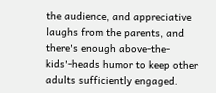the audience, and appreciative laughs from the parents, and there's enough above-the-kids'-heads humor to keep other adults sufficiently engaged.